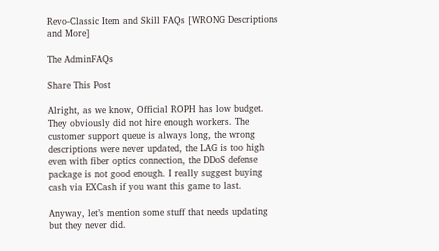Revo-Classic Item and Skill FAQs [WRONG Descriptions and More]

The AdminFAQs

Share This Post

Alright, as we know, Official ROPH has low budget. They obviously did not hire enough workers. The customer support queue is always long, the wrong descriptions were never updated, the LAG is too high even with fiber optics connection, the DDoS defense package is not good enough. I really suggest buying cash via EXCash if you want this game to last.

Anyway, let’s mention some stuff that needs updating but they never did.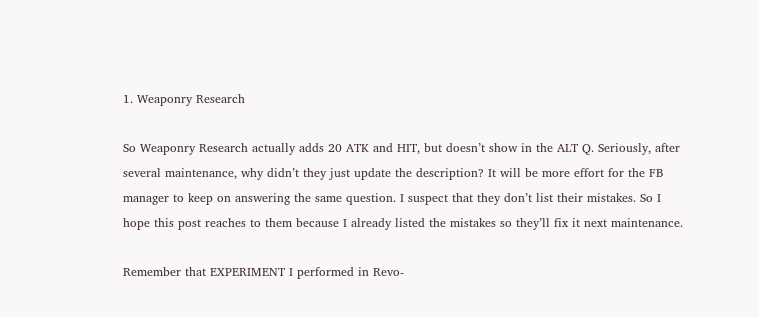1. Weaponry Research

So Weaponry Research actually adds 20 ATK and HIT, but doesn’t show in the ALT Q. Seriously, after several maintenance, why didn’t they just update the description? It will be more effort for the FB manager to keep on answering the same question. I suspect that they don’t list their mistakes. So I hope this post reaches to them because I already listed the mistakes so they’ll fix it next maintenance.

Remember that EXPERIMENT I performed in Revo-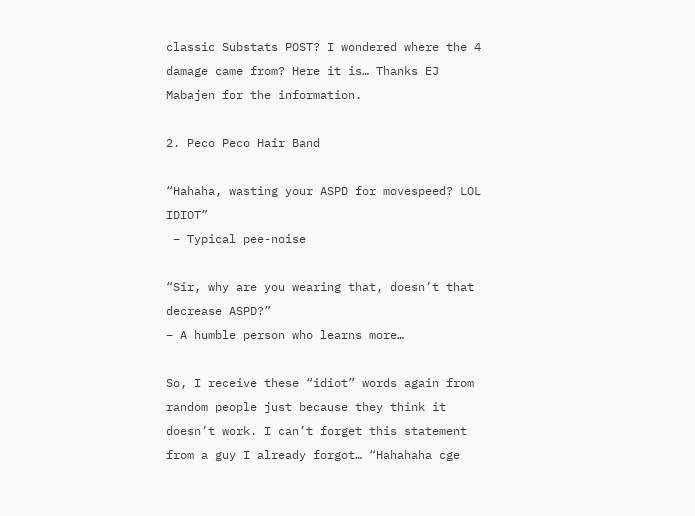classic Substats POST? I wondered where the 4 damage came from? Here it is… Thanks EJ Mabajen for the information.

2. Peco Peco Hair Band

“Hahaha, wasting your ASPD for movespeed? LOL IDIOT”
 – Typical pee-noise

“Sir, why are you wearing that, doesn’t that decrease ASPD?”
– A humble person who learns more…

So, I receive these “idiot” words again from random people just because they think it doesn’t work. I can’t forget this statement from a guy I already forgot… “Hahahaha cge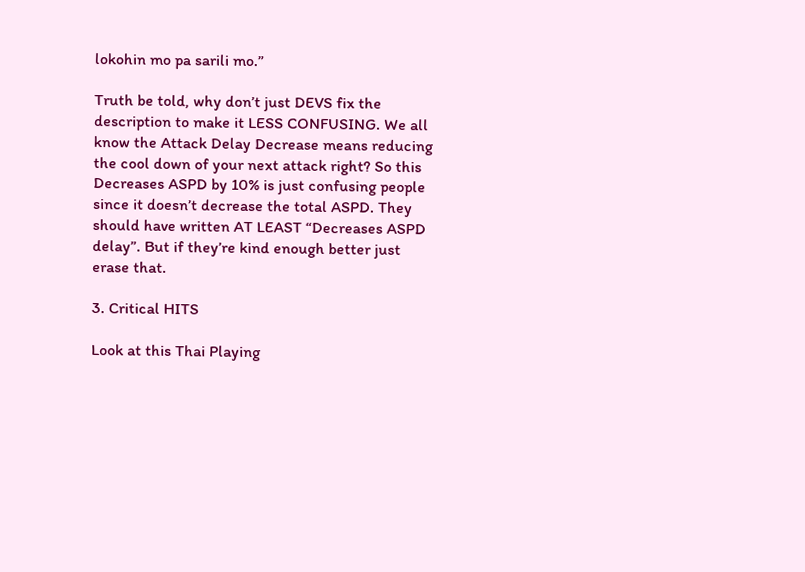lokohin mo pa sarili mo.”

Truth be told, why don’t just DEVS fix the description to make it LESS CONFUSING. We all know the Attack Delay Decrease means reducing the cool down of your next attack right? So this Decreases ASPD by 10% is just confusing people since it doesn’t decrease the total ASPD. They should have written AT LEAST “Decreases ASPD delay”. But if they’re kind enough better just erase that.

3. Critical HITS

Look at this Thai Playing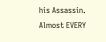his Assassin. Almost EVERY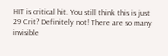HIT is critical hit. You still think this is just 29 Crit? Definitely not! There are so many invisible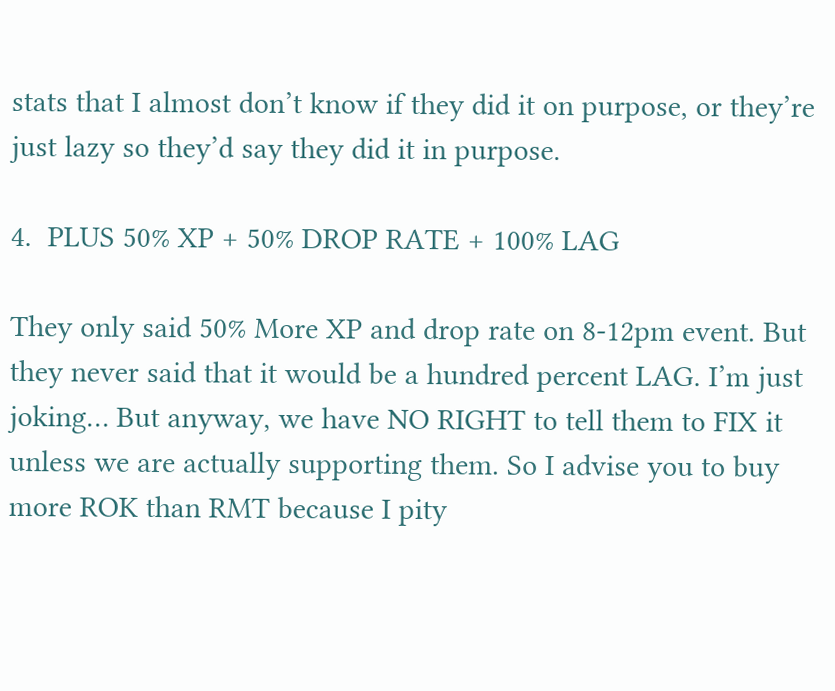stats that I almost don’t know if they did it on purpose, or they’re just lazy so they’d say they did it in purpose.

4.  PLUS 50% XP + 50% DROP RATE + 100% LAG

They only said 50% More XP and drop rate on 8-12pm event. But they never said that it would be a hundred percent LAG. I’m just joking… But anyway, we have NO RIGHT to tell them to FIX it unless we are actually supporting them. So I advise you to buy more ROK than RMT because I pity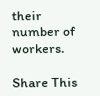their number of workers.

Share This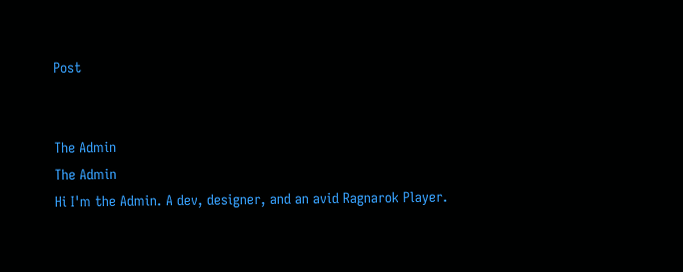Post


The Admin
The Admin
Hi I'm the Admin. A dev, designer, and an avid Ragnarok Player.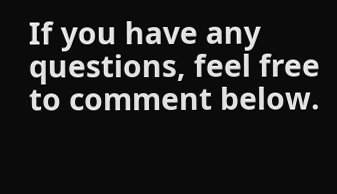If you have any questions, feel free to comment below.